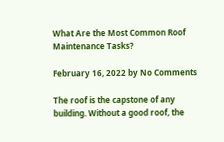What Are the Most Common Roof Maintenance Tasks?

February 16, 2022 by No Comments

The roof is the capstone of any building. Without a good roof, the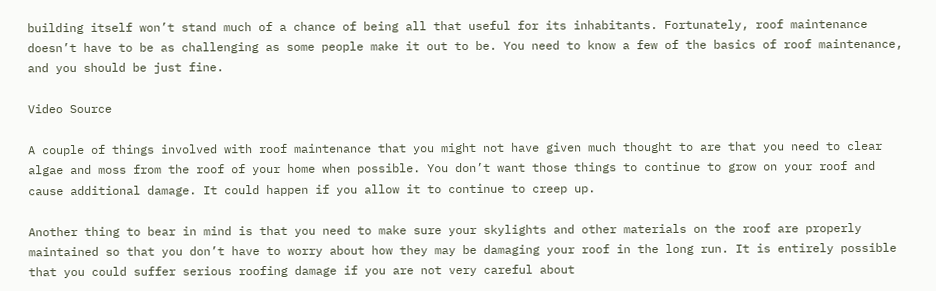building itself won’t stand much of a chance of being all that useful for its inhabitants. Fortunately, roof maintenance doesn’t have to be as challenging as some people make it out to be. You need to know a few of the basics of roof maintenance, and you should be just fine.

Video Source

A couple of things involved with roof maintenance that you might not have given much thought to are that you need to clear algae and moss from the roof of your home when possible. You don’t want those things to continue to grow on your roof and cause additional damage. It could happen if you allow it to continue to creep up.

Another thing to bear in mind is that you need to make sure your skylights and other materials on the roof are properly maintained so that you don’t have to worry about how they may be damaging your roof in the long run. It is entirely possible that you could suffer serious roofing damage if you are not very careful about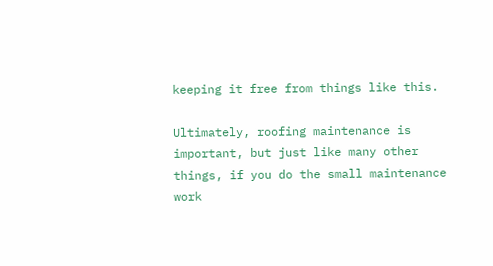keeping it free from things like this.

Ultimately, roofing maintenance is important, but just like many other things, if you do the small maintenance work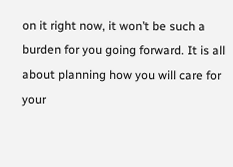on it right now, it won’t be such a burden for you going forward. It is all about planning how you will care for your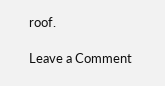roof.

Leave a Comment